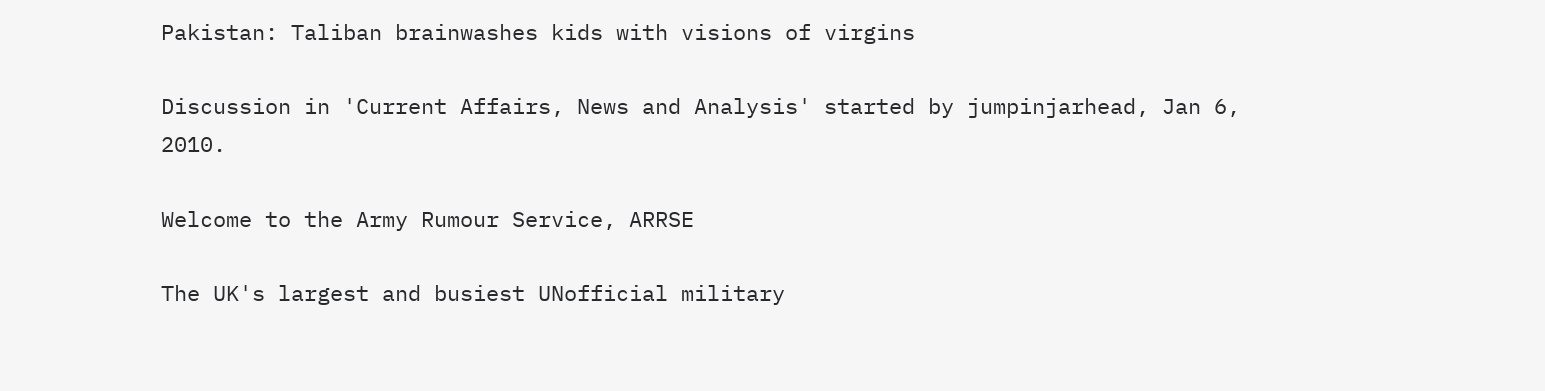Pakistan: Taliban brainwashes kids with visions of virgins

Discussion in 'Current Affairs, News and Analysis' started by jumpinjarhead, Jan 6, 2010.

Welcome to the Army Rumour Service, ARRSE

The UK's largest and busiest UNofficial military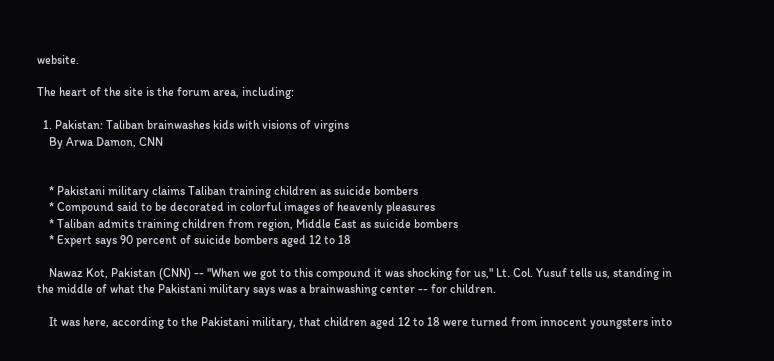website.

The heart of the site is the forum area, including:

  1. Pakistan: Taliban brainwashes kids with visions of virgins
    By Arwa Damon, CNN


    * Pakistani military claims Taliban training children as suicide bombers
    * Compound said to be decorated in colorful images of heavenly pleasures
    * Taliban admits training children from region, Middle East as suicide bombers
    * Expert says 90 percent of suicide bombers aged 12 to 18

    Nawaz Kot, Pakistan (CNN) -- "When we got to this compound it was shocking for us," Lt. Col. Yusuf tells us, standing in the middle of what the Pakistani military says was a brainwashing center -- for children.

    It was here, according to the Pakistani military, that children aged 12 to 18 were turned from innocent youngsters into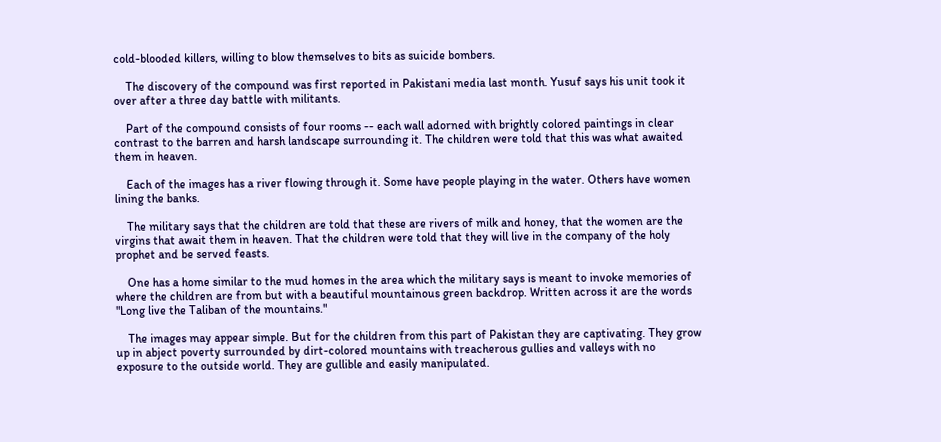cold-blooded killers, willing to blow themselves to bits as suicide bombers.

    The discovery of the compound was first reported in Pakistani media last month. Yusuf says his unit took it over after a three day battle with militants.

    Part of the compound consists of four rooms -- each wall adorned with brightly colored paintings in clear contrast to the barren and harsh landscape surrounding it. The children were told that this was what awaited them in heaven.

    Each of the images has a river flowing through it. Some have people playing in the water. Others have women lining the banks.

    The military says that the children are told that these are rivers of milk and honey, that the women are the virgins that await them in heaven. That the children were told that they will live in the company of the holy prophet and be served feasts.

    One has a home similar to the mud homes in the area which the military says is meant to invoke memories of where the children are from but with a beautiful mountainous green backdrop. Written across it are the words "Long live the Taliban of the mountains."

    The images may appear simple. But for the children from this part of Pakistan they are captivating. They grow up in abject poverty surrounded by dirt-colored mountains with treacherous gullies and valleys with no exposure to the outside world. They are gullible and easily manipulated.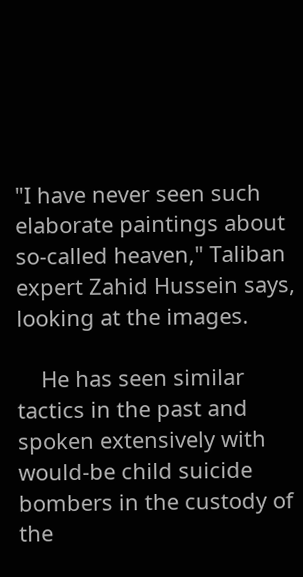"I have never seen such elaborate paintings about so-called heaven," Taliban expert Zahid Hussein says, looking at the images.

    He has seen similar tactics in the past and spoken extensively with would-be child suicide bombers in the custody of the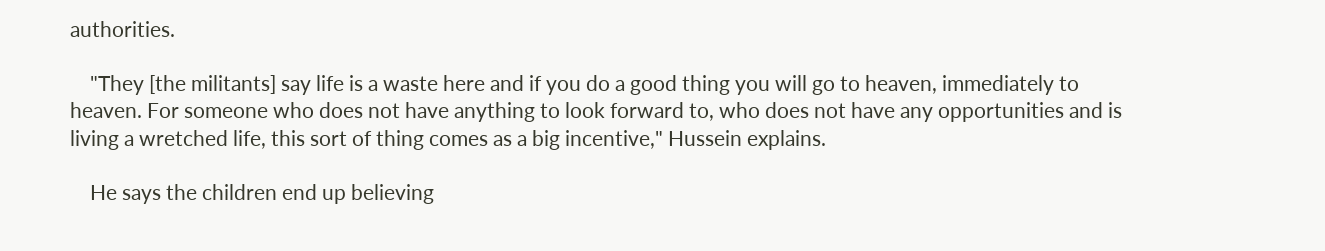authorities.

    "They [the militants] say life is a waste here and if you do a good thing you will go to heaven, immediately to heaven. For someone who does not have anything to look forward to, who does not have any opportunities and is living a wretched life, this sort of thing comes as a big incentive," Hussein explains.

    He says the children end up believing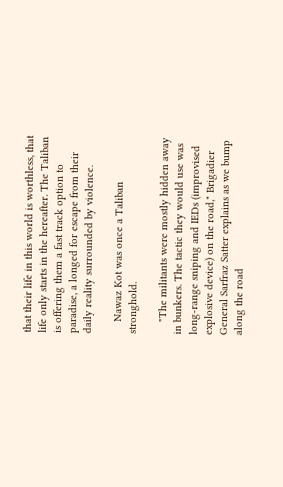that their life in this world is worthless, that life only starts in the hereafter. The Taliban is offering them a fast track option to paradise, a longed for escape from their daily reality surrounded by violence.

    Nawaz Kot was once a Taliban stronghold.

    "The militants were mostly hidden away in bunkers. The tactic they would use was long-range sniping and IEDs (improvised explosive device) on the road," Brigadier General Sarfraz Satter explains as we bump along the road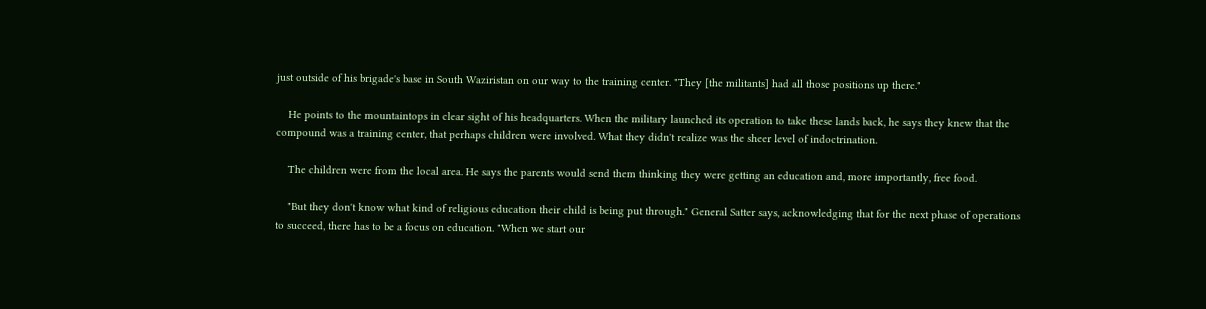just outside of his brigade's base in South Waziristan on our way to the training center. "They [the militants] had all those positions up there."

    He points to the mountaintops in clear sight of his headquarters. When the military launched its operation to take these lands back, he says they knew that the compound was a training center, that perhaps children were involved. What they didn't realize was the sheer level of indoctrination.

    The children were from the local area. He says the parents would send them thinking they were getting an education and, more importantly, free food.

    "But they don't know what kind of religious education their child is being put through." General Satter says, acknowledging that for the next phase of operations to succeed, there has to be a focus on education. "When we start our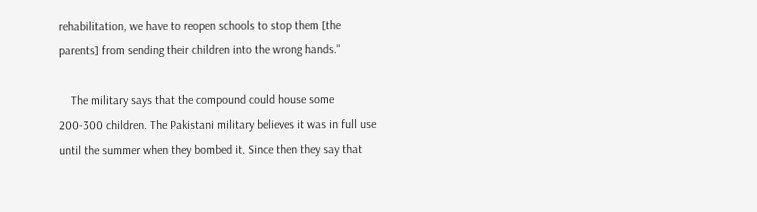rehabilitation, we have to reopen schools to stop them [the parents] from sending their children into the wrong hands."

    The military says that the compound could house some 200-300 children. The Pakistani military believes it was in full use until the summer when they bombed it. Since then they say that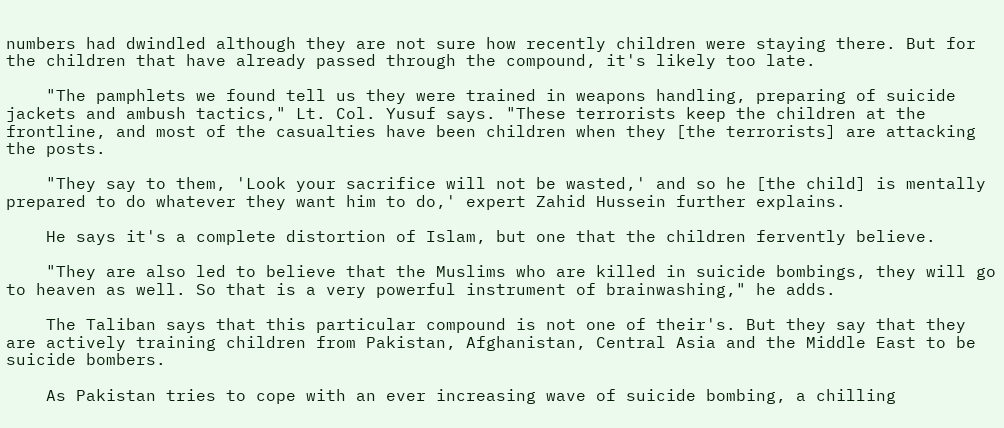numbers had dwindled although they are not sure how recently children were staying there. But for the children that have already passed through the compound, it's likely too late.

    "The pamphlets we found tell us they were trained in weapons handling, preparing of suicide jackets and ambush tactics," Lt. Col. Yusuf says. "These terrorists keep the children at the frontline, and most of the casualties have been children when they [the terrorists] are attacking the posts.

    "They say to them, 'Look your sacrifice will not be wasted,' and so he [the child] is mentally prepared to do whatever they want him to do,' expert Zahid Hussein further explains.

    He says it's a complete distortion of Islam, but one that the children fervently believe.

    "They are also led to believe that the Muslims who are killed in suicide bombings, they will go to heaven as well. So that is a very powerful instrument of brainwashing," he adds.

    The Taliban says that this particular compound is not one of their's. But they say that they are actively training children from Pakistan, Afghanistan, Central Asia and the Middle East to be suicide bombers.

    As Pakistan tries to cope with an ever increasing wave of suicide bombing, a chilling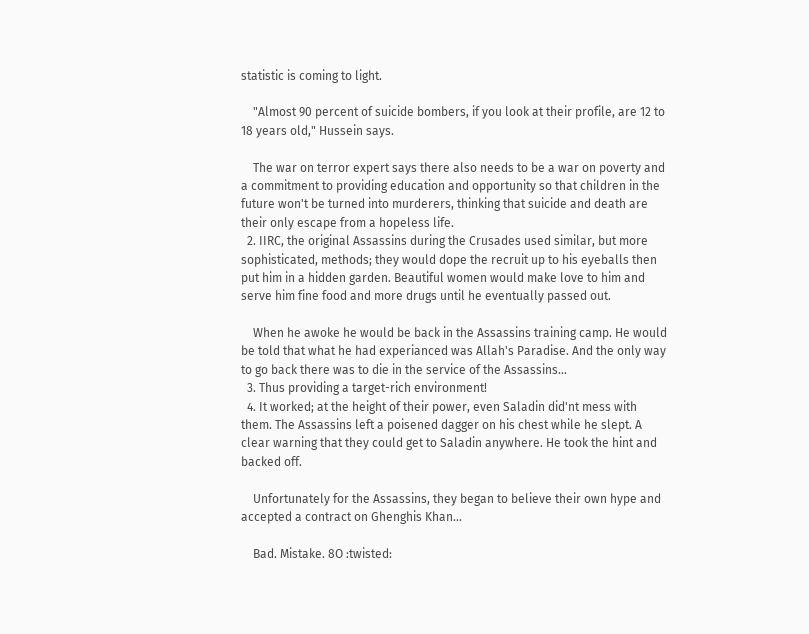statistic is coming to light.

    "Almost 90 percent of suicide bombers, if you look at their profile, are 12 to 18 years old," Hussein says.

    The war on terror expert says there also needs to be a war on poverty and a commitment to providing education and opportunity so that children in the future won't be turned into murderers, thinking that suicide and death are their only escape from a hopeless life.
  2. IIRC, the original Assassins during the Crusades used similar, but more sophisticated, methods; they would dope the recruit up to his eyeballs then put him in a hidden garden. Beautiful women would make love to him and serve him fine food and more drugs until he eventually passed out.

    When he awoke he would be back in the Assassins training camp. He would be told that what he had experianced was Allah's Paradise. And the only way to go back there was to die in the service of the Assassins...
  3. Thus providing a target-rich environment!
  4. It worked; at the height of their power, even Saladin did'nt mess with them. The Assassins left a poisened dagger on his chest while he slept. A clear warning that they could get to Saladin anywhere. He took the hint and backed off.

    Unfortunately for the Assassins, they began to believe their own hype and accepted a contract on Ghenghis Khan...

    Bad. Mistake. 8O :twisted: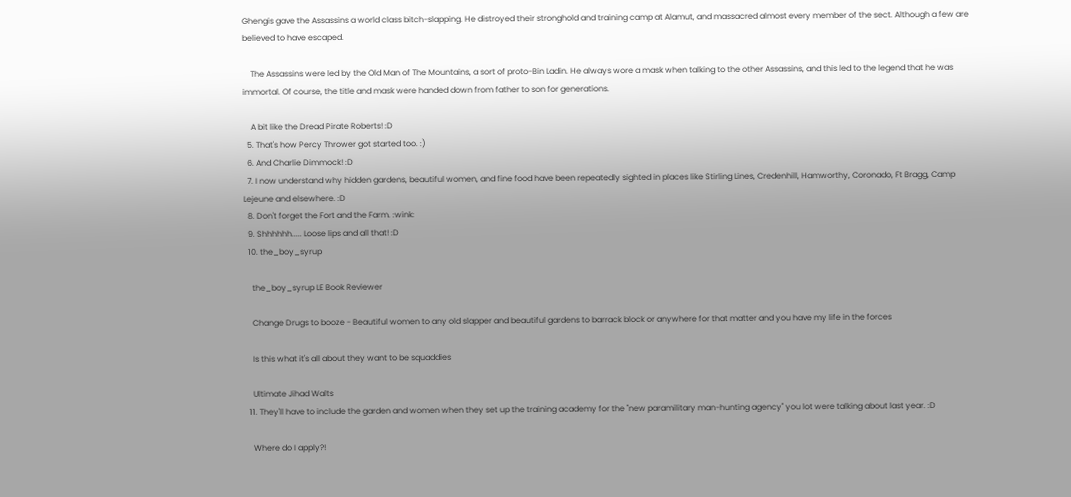Ghengis gave the Assassins a world class bitch-slapping. He distroyed their stronghold and training camp at Alamut, and massacred almost every member of the sect. Although a few are believed to have escaped.

    The Assassins were led by the Old Man of The Mountains, a sort of proto-Bin Ladin. He always wore a mask when talking to the other Assassins, and this led to the legend that he was immortal. Of course, the title and mask were handed down from father to son for generations.

    A bit like the Dread Pirate Roberts! :D
  5. That's how Percy Thrower got started too. :)
  6. And Charlie Dimmock! :D
  7. I now understand why hidden gardens, beautiful women, and fine food have been repeatedly sighted in places like Stirling Lines, Credenhill, Hamworthy, Coronado, Ft Bragg, Camp Lejeune and elsewhere. :D
  8. Don't forget the Fort and the Farm. :wink:
  9. Shhhhhh..... Loose lips and all that! :D
  10. the_boy_syrup

    the_boy_syrup LE Book Reviewer

    Change Drugs to booze - Beautiful women to any old slapper and beautiful gardens to barrack block or anywhere for that matter and you have my life in the forces

    Is this what it's all about they want to be squaddies

    Ultimate Jihad Walts
  11. They'll have to include the garden and women when they set up the training academy for the "new paramilitary man-hunting agency" you lot were talking about last year. :D

    Where do I apply?!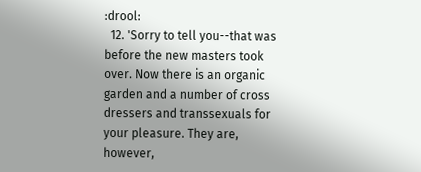:drool:
  12. 'Sorry to tell you--that was before the new masters took over. Now there is an organic garden and a number of cross dressers and transsexuals for your pleasure. They are, however,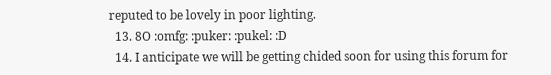reputed to be lovely in poor lighting.
  13. 8O :omfg: :puker: :pukel: :D
  14. I anticipate we will be getting chided soon for using this forum for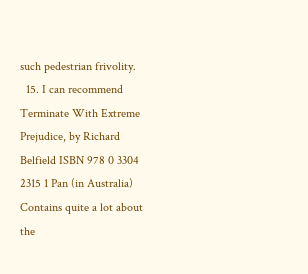such pedestrian frivolity.
  15. I can recommend Terminate With Extreme Prejudice, by Richard Belfield ISBN 978 0 3304 2315 1 Pan (in Australia) Contains quite a lot about the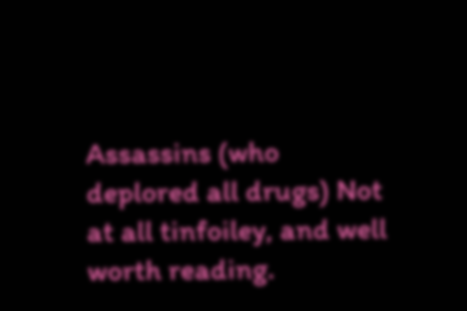Assassins (who deplored all drugs) Not at all tinfoiley, and well worth reading.